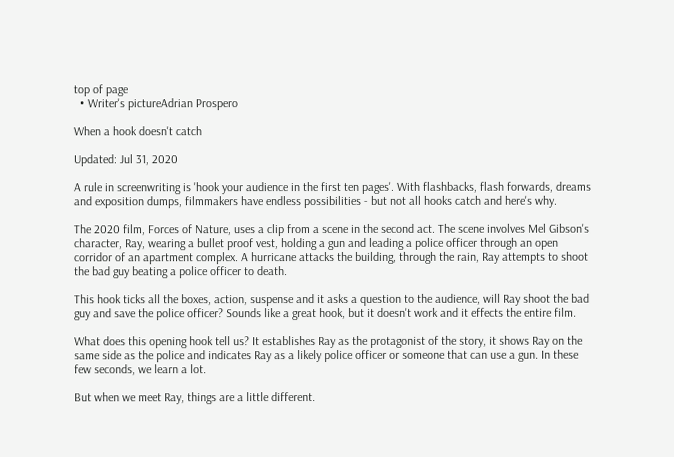top of page
  • Writer's pictureAdrian Prospero

When a hook doesn't catch

Updated: Jul 31, 2020

A rule in screenwriting is 'hook your audience in the first ten pages'. With flashbacks, flash forwards, dreams and exposition dumps, filmmakers have endless possibilities - but not all hooks catch and here's why.

The 2020 film, Forces of Nature, uses a clip from a scene in the second act. The scene involves Mel Gibson's character, Ray, wearing a bullet proof vest, holding a gun and leading a police officer through an open corridor of an apartment complex. A hurricane attacks the building, through the rain, Ray attempts to shoot the bad guy beating a police officer to death.

This hook ticks all the boxes, action, suspense and it asks a question to the audience, will Ray shoot the bad guy and save the police officer? Sounds like a great hook, but it doesn't work and it effects the entire film.

What does this opening hook tell us? It establishes Ray as the protagonist of the story, it shows Ray on the same side as the police and indicates Ray as a likely police officer or someone that can use a gun. In these few seconds, we learn a lot.

But when we meet Ray, things are a little different.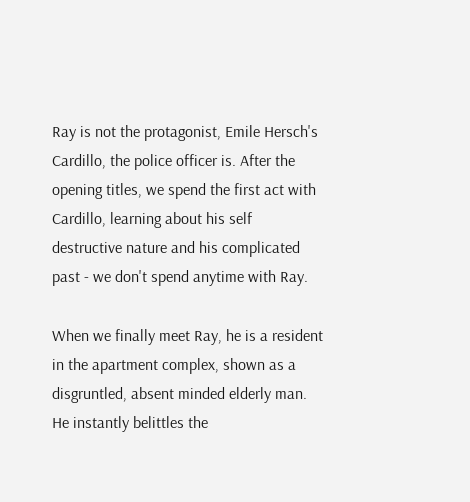Ray is not the protagonist, Emile Hersch's Cardillo, the police officer is. After the opening titles, we spend the first act with Cardillo, learning about his self destructive nature and his complicated past - we don't spend anytime with Ray.

When we finally meet Ray, he is a resident in the apartment complex, shown as a disgruntled, absent minded elderly man. He instantly belittles the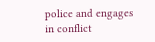police and engages in conflict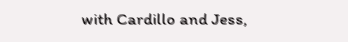with Cardillo and Jess,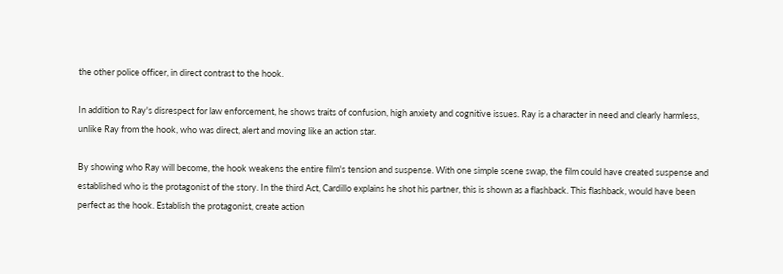the other police officer, in direct contrast to the hook.

In addition to Ray's disrespect for law enforcement, he shows traits of confusion, high anxiety and cognitive issues. Ray is a character in need and clearly harmless, unlike Ray from the hook, who was direct, alert and moving like an action star.

By showing who Ray will become, the hook weakens the entire film's tension and suspense. With one simple scene swap, the film could have created suspense and established who is the protagonist of the story. In the third Act, Cardillo explains he shot his partner, this is shown as a flashback. This flashback, would have been perfect as the hook. Establish the protagonist, create action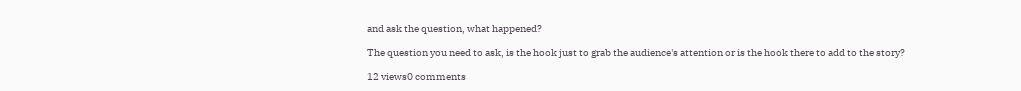and ask the question, what happened?

The question you need to ask, is the hook just to grab the audience's attention or is the hook there to add to the story?

12 views0 comments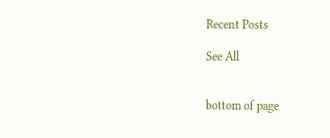Recent Posts

See All


bottom of page